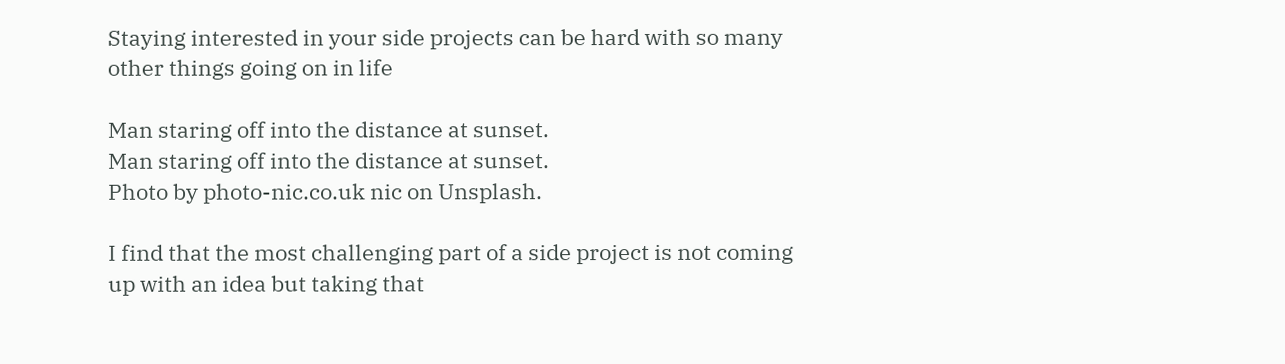Staying interested in your side projects can be hard with so many other things going on in life

Man staring off into the distance at sunset.
Man staring off into the distance at sunset.
Photo by photo-nic.co.uk nic on Unsplash.

I find that the most challenging part of a side project is not coming up with an idea but taking that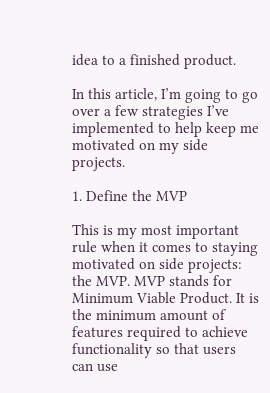idea to a finished product.

In this article, I’m going to go over a few strategies I’ve implemented to help keep me motivated on my side projects.

1. Define the MVP

This is my most important rule when it comes to staying motivated on side projects: the MVP. MVP stands for Minimum Viable Product. It is the minimum amount of features required to achieve functionality so that users can use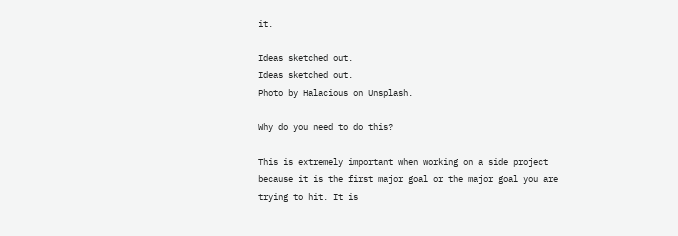it.

Ideas sketched out.
Ideas sketched out.
Photo by Halacious on Unsplash.

Why do you need to do this?

This is extremely important when working on a side project because it is the first major goal or the major goal you are trying to hit. It is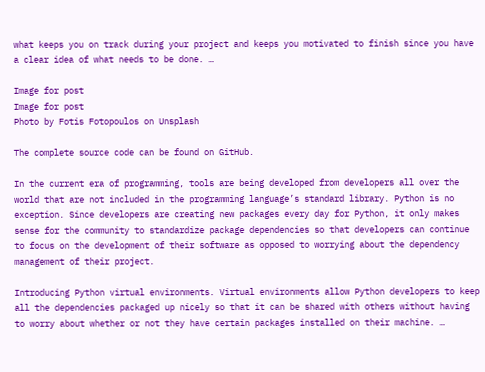what keeps you on track during your project and keeps you motivated to finish since you have a clear idea of what needs to be done. …

Image for post
Image for post
Photo by Fotis Fotopoulos on Unsplash

The complete source code can be found on GitHub.

In the current era of programming, tools are being developed from developers all over the world that are not included in the programming language’s standard library. Python is no exception. Since developers are creating new packages every day for Python, it only makes sense for the community to standardize package dependencies so that developers can continue to focus on the development of their software as opposed to worrying about the dependency management of their project.

Introducing Python virtual environments. Virtual environments allow Python developers to keep all the dependencies packaged up nicely so that it can be shared with others without having to worry about whether or not they have certain packages installed on their machine. …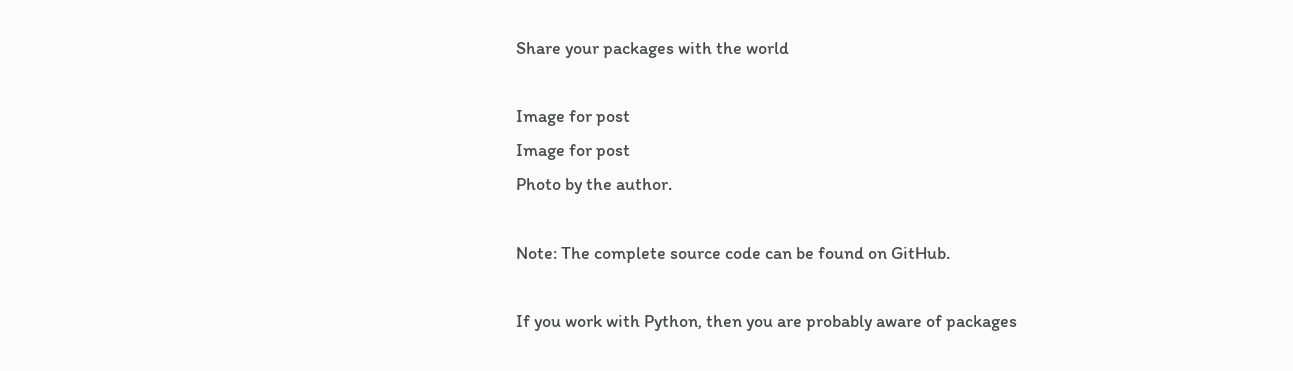Share your packages with the world

Image for post
Image for post
Photo by the author.

Note: The complete source code can be found on GitHub.

If you work with Python, then you are probably aware of packages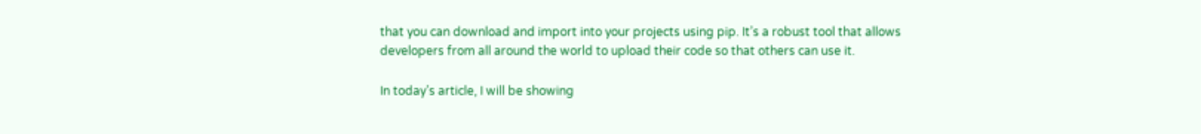that you can download and import into your projects using pip. It’s a robust tool that allows developers from all around the world to upload their code so that others can use it.

In today’s article, I will be showing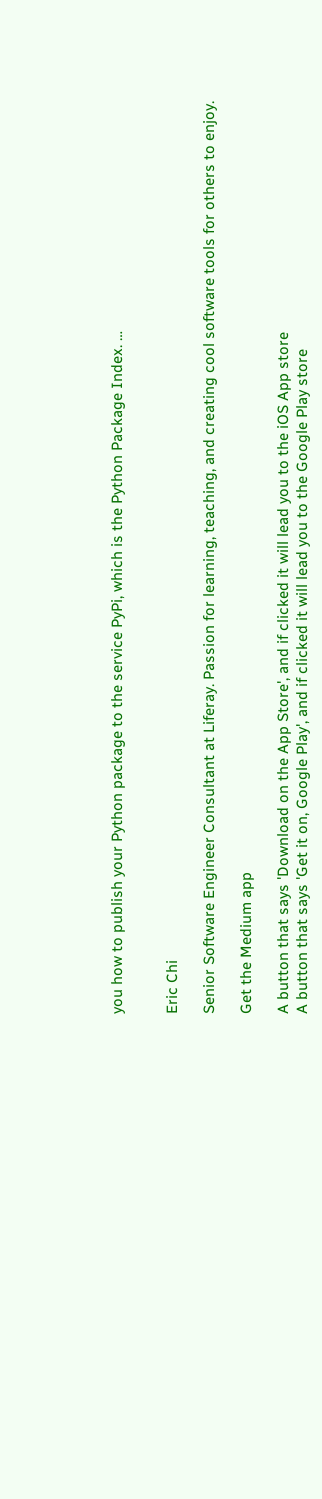you how to publish your Python package to the service PyPi, which is the Python Package Index. …


Eric Chi

Senior Software Engineer Consultant at Liferay. Passion for learning, teaching, and creating cool software tools for others to enjoy.

Get the Medium app

A button that says 'Download on the App Store', and if clicked it will lead you to the iOS App store
A button that says 'Get it on, Google Play', and if clicked it will lead you to the Google Play store